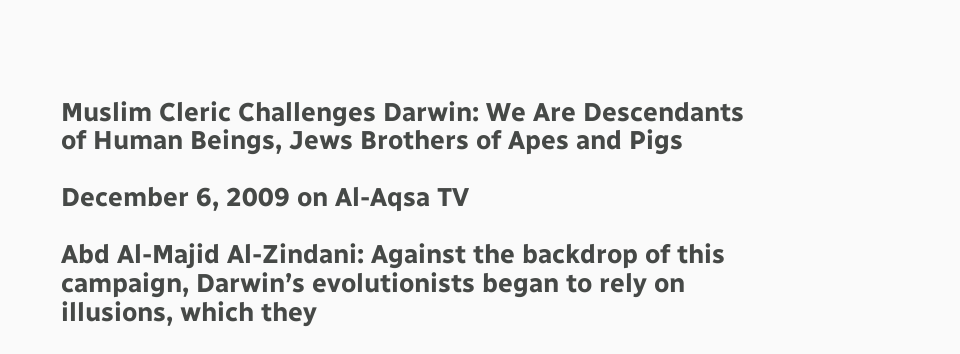Muslim Cleric Challenges Darwin: We Are Descendants of Human Beings, Jews Brothers of Apes and Pigs

December 6, 2009 on Al-Aqsa TV

Abd Al-Majid Al-Zindani: Against the backdrop of this campaign, Darwin’s evolutionists began to rely on illusions, which they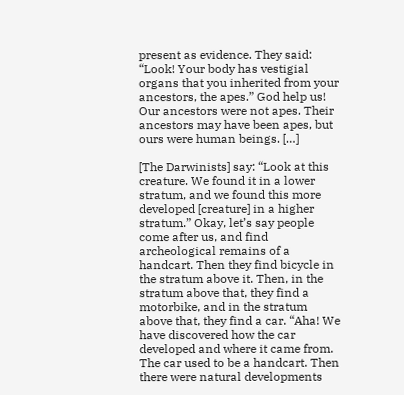present as evidence. They said: “Look! Your body has vestigial organs that you inherited from your ancestors, the apes.” God help us! Our ancestors were not apes. Their ancestors may have been apes, but ours were human beings. […]

[The Darwinists] say: “Look at this creature. We found it in a lower stratum, and we found this more developed [creature] in a higher stratum.” Okay, let’s say people come after us, and find archeological remains of a handcart. Then they find bicycle in the stratum above it. Then, in the stratum above that, they find a motorbike, and in the stratum above that, they find a car. “Aha! We have discovered how the car developed and where it came from. The car used to be a handcart. Then there were natural developments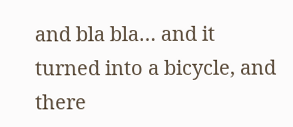and bla bla… and it turned into a bicycle, and there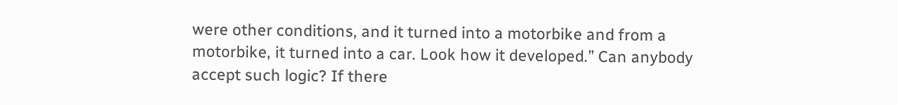were other conditions, and it turned into a motorbike and from a motorbike, it turned into a car. Look how it developed.” Can anybody accept such logic? If there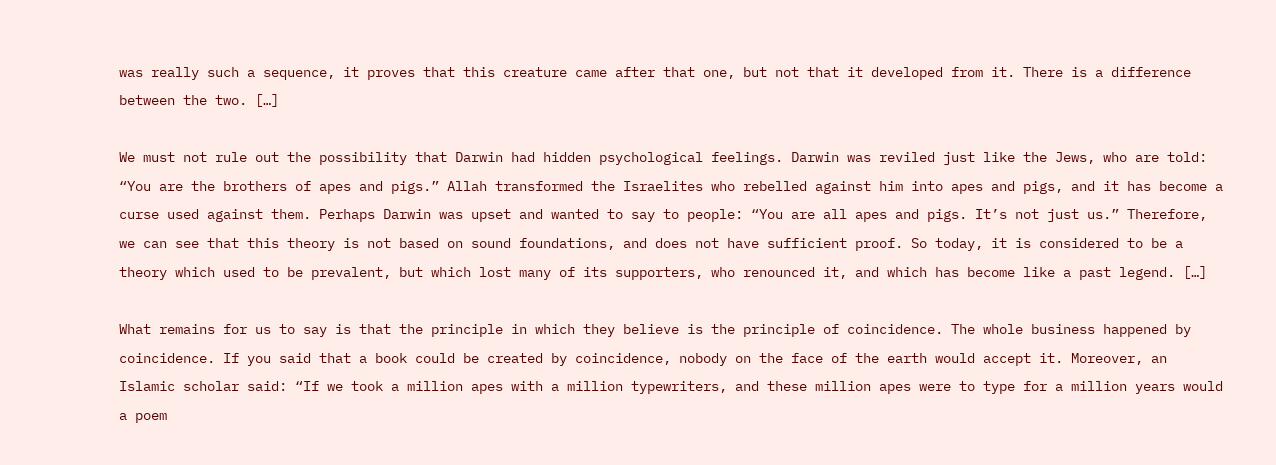was really such a sequence, it proves that this creature came after that one, but not that it developed from it. There is a difference between the two. […]

We must not rule out the possibility that Darwin had hidden psychological feelings. Darwin was reviled just like the Jews, who are told: “You are the brothers of apes and pigs.” Allah transformed the Israelites who rebelled against him into apes and pigs, and it has become a curse used against them. Perhaps Darwin was upset and wanted to say to people: “You are all apes and pigs. It’s not just us.” Therefore, we can see that this theory is not based on sound foundations, and does not have sufficient proof. So today, it is considered to be a theory which used to be prevalent, but which lost many of its supporters, who renounced it, and which has become like a past legend. […]

What remains for us to say is that the principle in which they believe is the principle of coincidence. The whole business happened by coincidence. If you said that a book could be created by coincidence, nobody on the face of the earth would accept it. Moreover, an Islamic scholar said: “If we took a million apes with a million typewriters, and these million apes were to type for a million years would a poem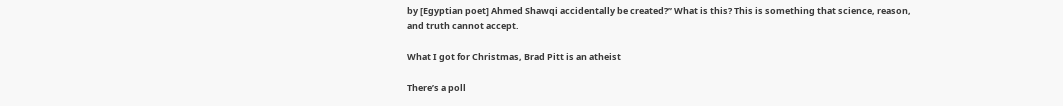by [Egyptian poet] Ahmed Shawqi accidentally be created?” What is this? This is something that science, reason, and truth cannot accept.

What I got for Christmas, Brad Pitt is an atheist

There’s a poll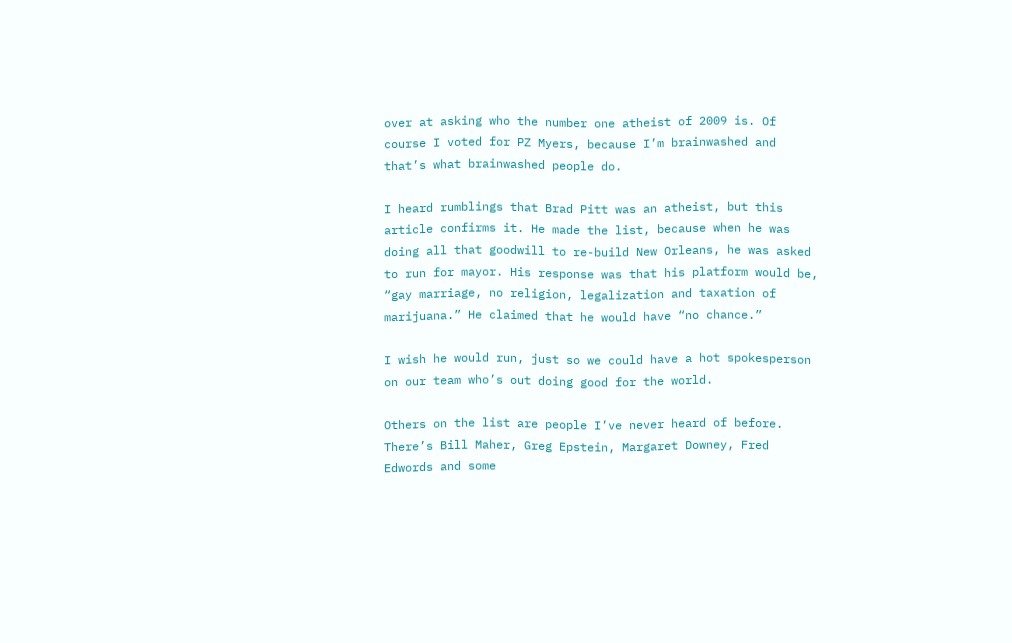over at asking who the number one atheist of 2009 is. Of course I voted for PZ Myers, because I’m brainwashed and that’s what brainwashed people do.

I heard rumblings that Brad Pitt was an atheist, but this article confirms it. He made the list, because when he was doing all that goodwill to re-build New Orleans, he was asked to run for mayor. His response was that his platform would be, “gay marriage, no religion, legalization and taxation of marijuana.” He claimed that he would have “no chance.”

I wish he would run, just so we could have a hot spokesperson on our team who’s out doing good for the world.

Others on the list are people I’ve never heard of before. There’s Bill Maher, Greg Epstein, Margaret Downey, Fred Edwords and some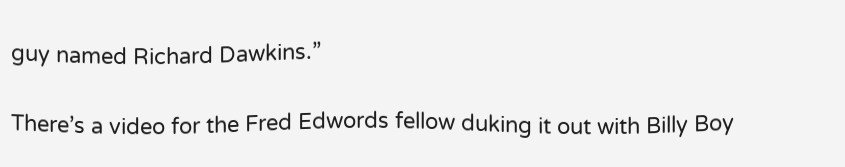guy named Richard Dawkins.”

There’s a video for the Fred Edwords fellow duking it out with Billy Boy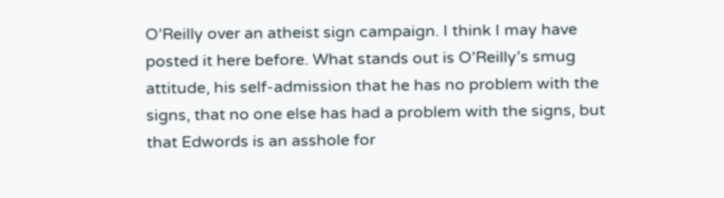O’Reilly over an atheist sign campaign. I think I may have posted it here before. What stands out is O’Reilly’s smug attitude, his self-admission that he has no problem with the signs, that no one else has had a problem with the signs, but that Edwords is an asshole for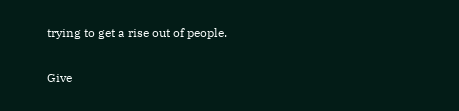trying to get a rise out of people.

Give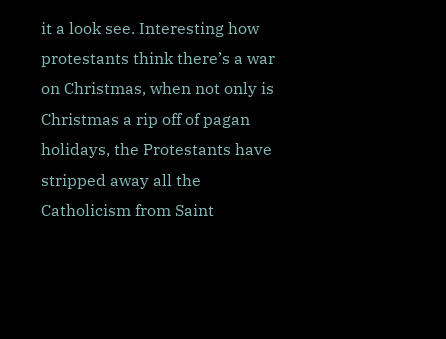it a look see. Interesting how protestants think there’s a war on Christmas, when not only is Christmas a rip off of pagan holidays, the Protestants have stripped away all the Catholicism from Saint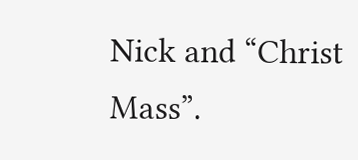Nick and “Christ Mass”.